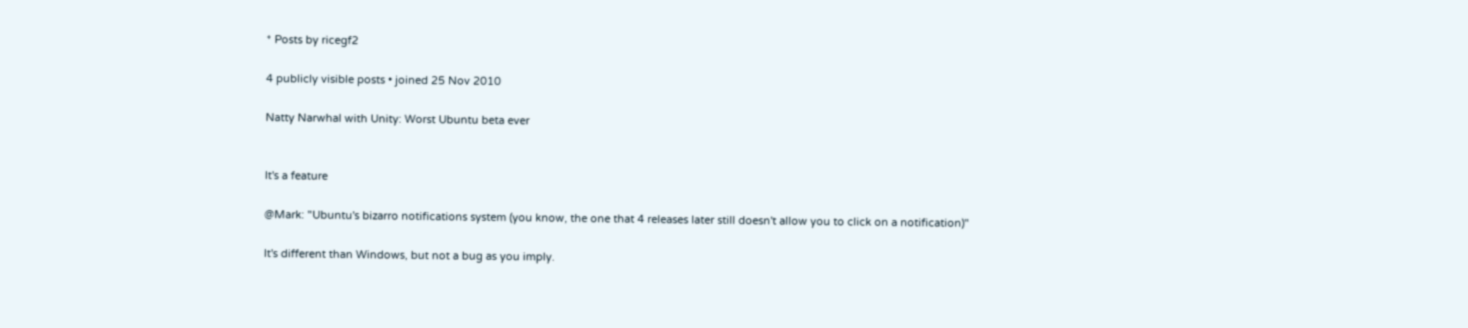* Posts by ricegf2

4 publicly visible posts • joined 25 Nov 2010

Natty Narwhal with Unity: Worst Ubuntu beta ever


It's a feature

@Mark: "Ubuntu's bizarro notifications system (you know, the one that 4 releases later still doesn't allow you to click on a notification)"

It's different than Windows, but not a bug as you imply.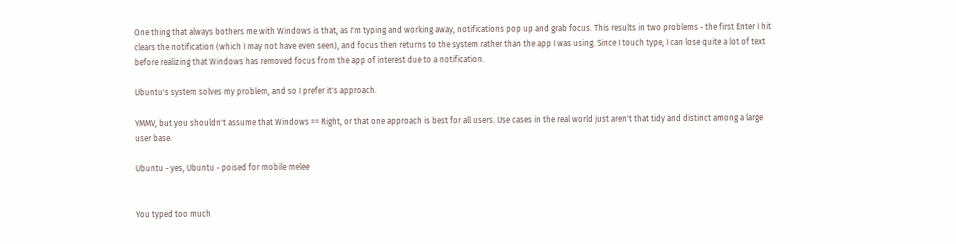One thing that always bothers me with Windows is that, as I'm typing and working away, notifications pop up and grab focus. This results in two problems - the first Enter I hit clears the notification (which I may not have even seen), and focus then returns to the system rather than the app I was using. Since I touch type, I can lose quite a lot of text before realizing that Windows has removed focus from the app of interest due to a notification.

Ubuntu's system solves my problem, and so I prefer it's approach.

YMMV, but you shouldn't assume that Windows == Right, or that one approach is best for all users. Use cases in the real world just aren't that tidy and distinct among a large user base.

Ubuntu - yes, Ubuntu - poised for mobile melee


You typed too much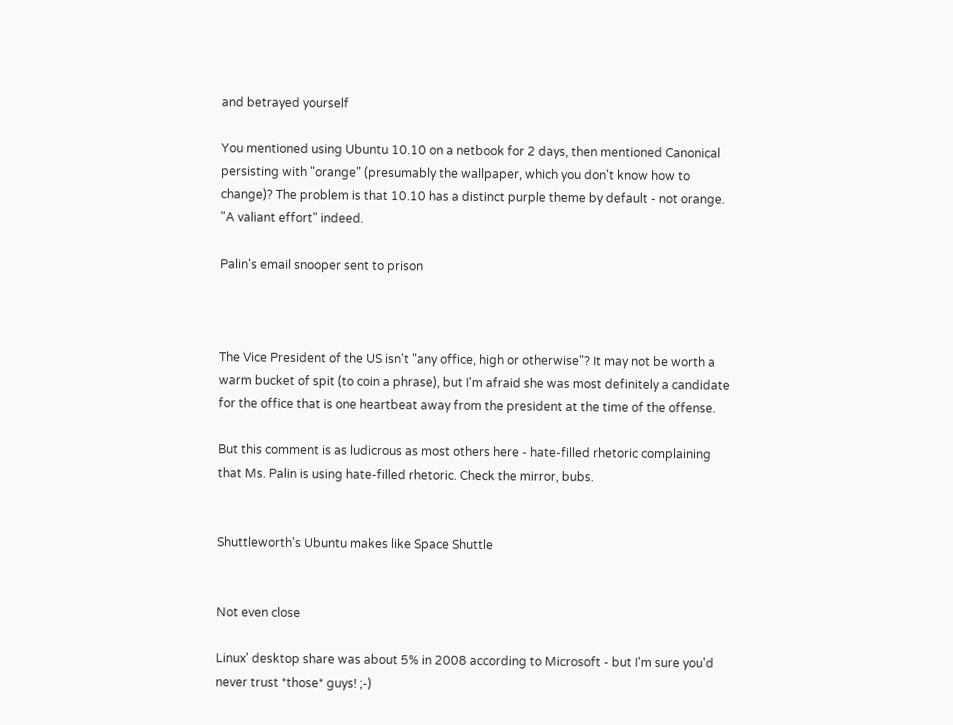and betrayed yourself

You mentioned using Ubuntu 10.10 on a netbook for 2 days, then mentioned Canonical persisting with "orange" (presumably the wallpaper, which you don't know how to change)? The problem is that 10.10 has a distinct purple theme by default - not orange. "A valiant effort" indeed.

Palin's email snooper sent to prison



The Vice President of the US isn't "any office, high or otherwise"? It may not be worth a warm bucket of spit (to coin a phrase), but I'm afraid she was most definitely a candidate for the office that is one heartbeat away from the president at the time of the offense.

But this comment is as ludicrous as most others here - hate-filled rhetoric complaining that Ms. Palin is using hate-filled rhetoric. Check the mirror, bubs.


Shuttleworth's Ubuntu makes like Space Shuttle


Not even close

Linux' desktop share was about 5% in 2008 according to Microsoft - but I'm sure you'd never trust *those* guys! ;-)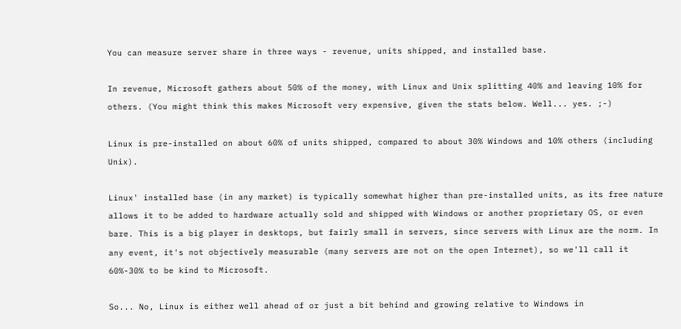You can measure server share in three ways - revenue, units shipped, and installed base.

In revenue, Microsoft gathers about 50% of the money, with Linux and Unix splitting 40% and leaving 10% for others. (You might think this makes Microsoft very expensive, given the stats below. Well... yes. ;-)

Linux is pre-installed on about 60% of units shipped, compared to about 30% Windows and 10% others (including Unix).

Linux' installed base (in any market) is typically somewhat higher than pre-installed units, as its free nature allows it to be added to hardware actually sold and shipped with Windows or another proprietary OS, or even bare. This is a big player in desktops, but fairly small in servers, since servers with Linux are the norm. In any event, it's not objectively measurable (many servers are not on the open Internet), so we'll call it 60%-30% to be kind to Microsoft.

So... No, Linux is either well ahead of or just a bit behind and growing relative to Windows in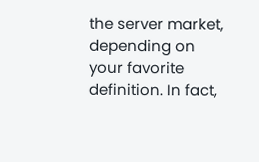the server market, depending on your favorite definition. In fact,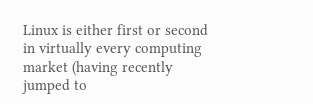Linux is either first or second in virtually every computing market (having recently jumped to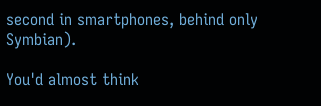second in smartphones, behind only Symbian).

You'd almost think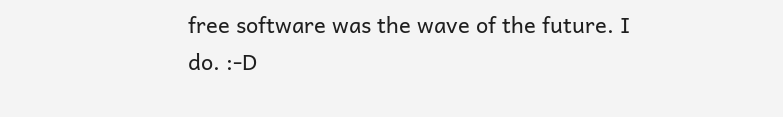free software was the wave of the future. I do. :-D